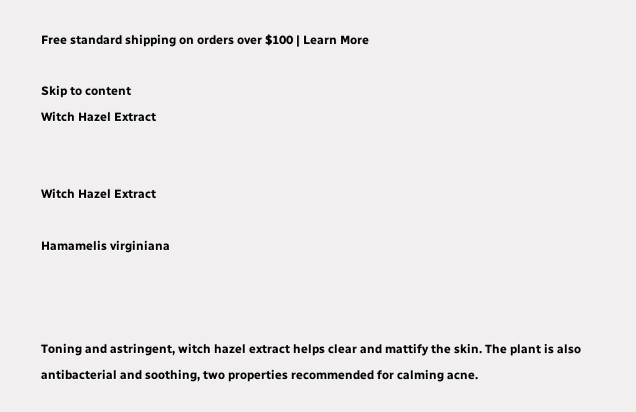Free standard shipping on orders over $100 | Learn More

Skip to content
Witch Hazel Extract


Witch Hazel Extract

Hamamelis virginiana



Toning and astringent, witch hazel extract helps clear and mattify the skin. The plant is also antibacterial and soothing, two properties recommended for calming acne.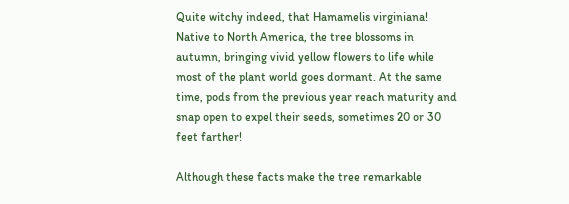Quite witchy indeed, that Hamamelis virginiana! Native to North America, the tree blossoms in autumn, bringing vivid yellow flowers to life while most of the plant world goes dormant. At the same time, pods from the previous year reach maturity and snap open to expel their seeds, sometimes 20 or 30 feet farther!

Although these facts make the tree remarkable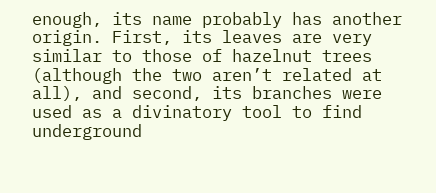enough, its name probably has another origin. First, its leaves are very similar to those of hazelnut trees (although the two aren’t related at all), and second, its branches were used as a divinatory tool to find underground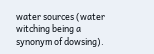water sources (water witching being a synonym of dowsing).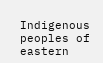Indigenous peoples of eastern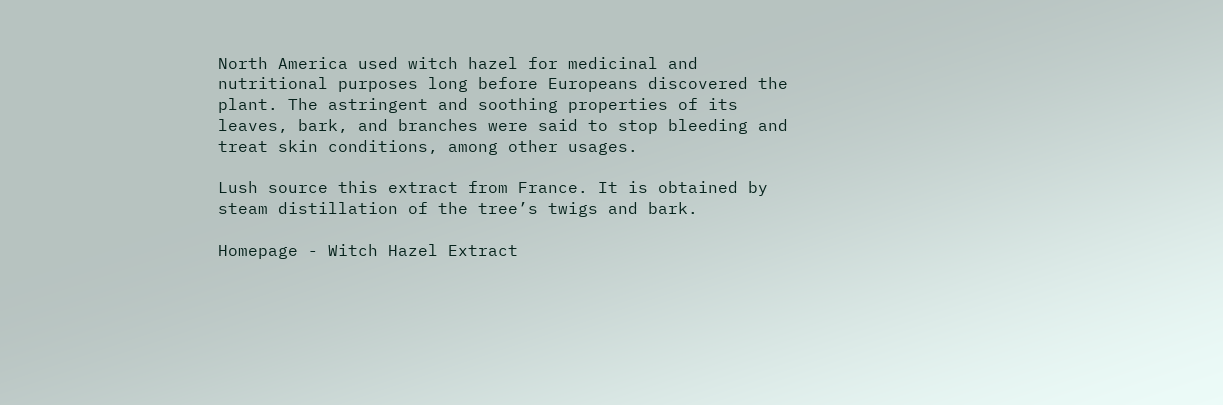North America used witch hazel for medicinal and nutritional purposes long before Europeans discovered the plant. The astringent and soothing properties of its leaves, bark, and branches were said to stop bleeding and treat skin conditions, among other usages.

Lush source this extract from France. It is obtained by steam distillation of the tree’s twigs and bark.

Homepage - Witch Hazel Extract